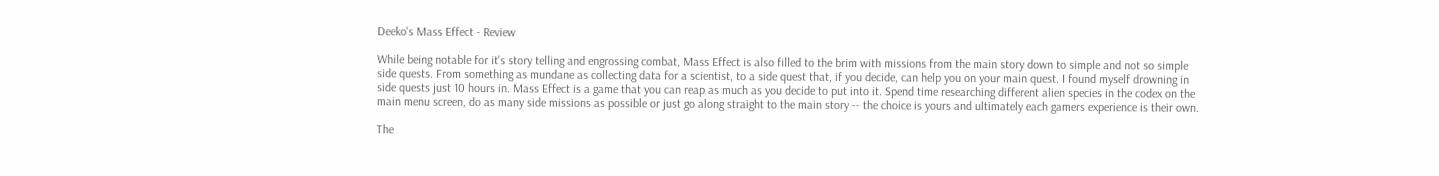Deeko's Mass Effect - Review

While being notable for it's story telling and engrossing combat, Mass Effect is also filled to the brim with missions from the main story down to simple and not so simple side quests. From something as mundane as collecting data for a scientist, to a side quest that, if you decide, can help you on your main quest. I found myself drowning in side quests just 10 hours in. Mass Effect is a game that you can reap as much as you decide to put into it. Spend time researching different alien species in the codex on the main menu screen, do as many side missions as possible or just go along straight to the main story -- the choice is yours and ultimately each gamers experience is their own.

The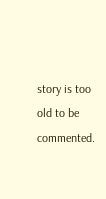story is too old to be commented.